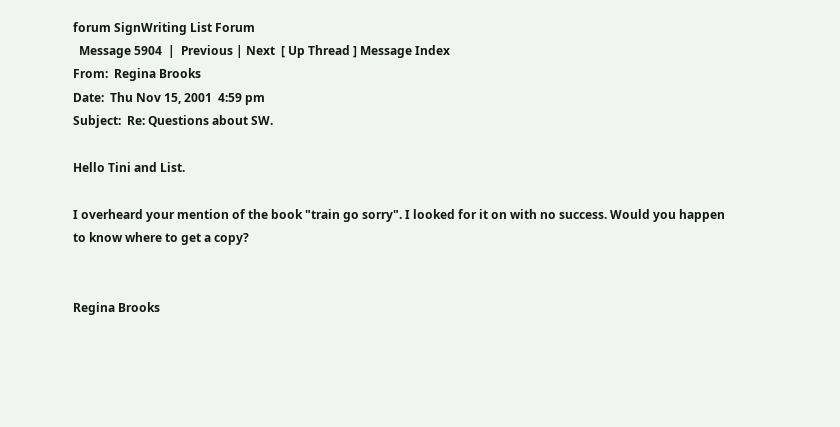forum SignWriting List Forum
  Message 5904  |  Previous | Next  [ Up Thread ] Message Index
From:  Regina Brooks
Date:  Thu Nov 15, 2001  4:59 pm
Subject:  Re: Questions about SW.

Hello Tini and List.

I overheard your mention of the book "train go sorry". I looked for it on with no success. Would you happen to know where to get a copy?


Regina Brooks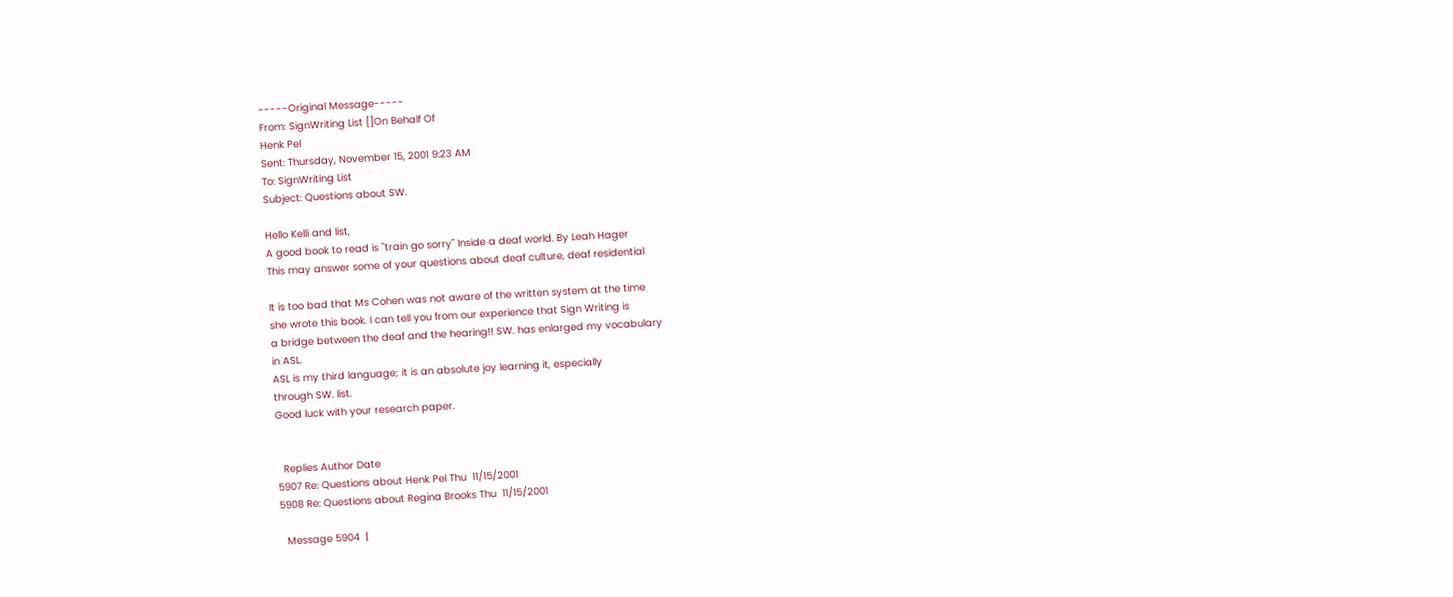-----Original Message-----
From: SignWriting List []On Behalf Of
Henk Pel
Sent: Thursday, November 15, 2001 9:23 AM
To: SignWriting List
Subject: Questions about SW.

Hello Kelli and list,
A good book to read is "train go sorry" Inside a deaf world. By Leah Hager
This may answer some of your questions about deaf culture, deaf residential

It is too bad that Ms Cohen was not aware of the written system at the time
she wrote this book. I can tell you from our experience that Sign Writing is
a bridge between the deaf and the hearing!! SW. has enlarged my vocabulary
in ASL.
ASL is my third language; it is an absolute joy learning it, especially
through SW. list.
Good luck with your research paper.


  Replies Author Date
5907 Re: Questions about Henk Pel Thu  11/15/2001
5908 Re: Questions about Regina Brooks Thu  11/15/2001

  Message 5904  |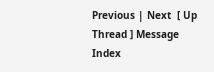Previous | Next  [ Up Thread ] Message Index